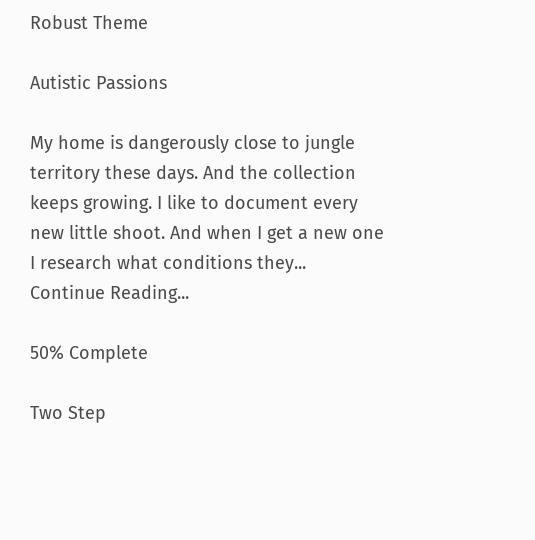Robust Theme

Autistic Passions

My home is dangerously close to jungle territory these days. And the collection keeps growing. I like to document every new little shoot. And when I get a new one I research what conditions they...
Continue Reading...

50% Complete

Two Step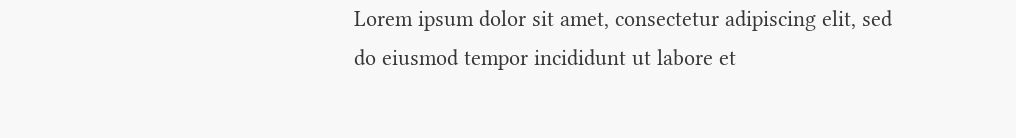Lorem ipsum dolor sit amet, consectetur adipiscing elit, sed do eiusmod tempor incididunt ut labore et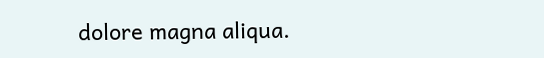dolore magna aliqua.